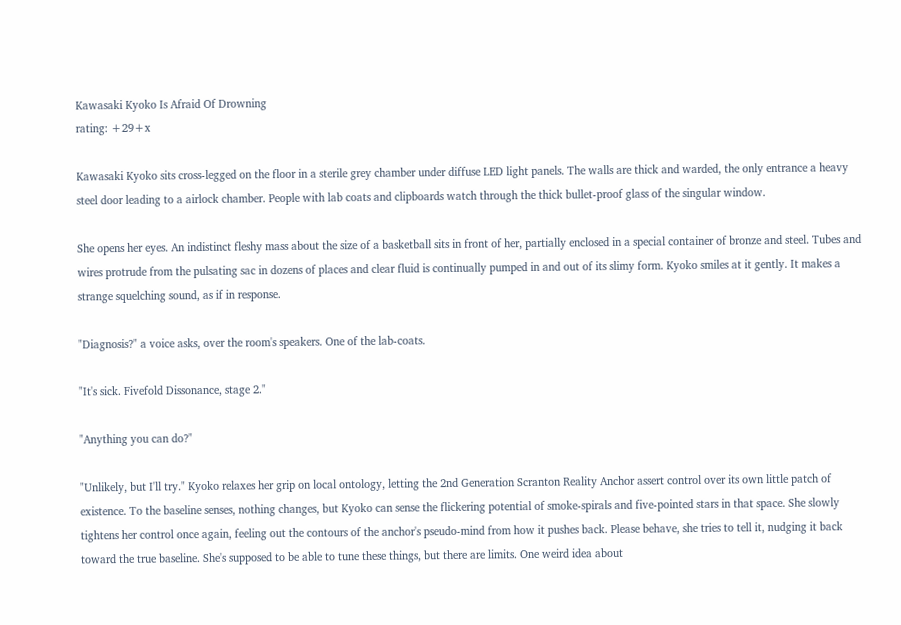Kawasaki Kyoko Is Afraid Of Drowning
rating: +29+x

Kawasaki Kyoko sits cross-legged on the floor in a sterile grey chamber under diffuse LED light panels. The walls are thick and warded, the only entrance a heavy steel door leading to a airlock chamber. People with lab coats and clipboards watch through the thick bullet-proof glass of the singular window.

She opens her eyes. An indistinct fleshy mass about the size of a basketball sits in front of her, partially enclosed in a special container of bronze and steel. Tubes and wires protrude from the pulsating sac in dozens of places and clear fluid is continually pumped in and out of its slimy form. Kyoko smiles at it gently. It makes a strange squelching sound, as if in response.

"Diagnosis?" a voice asks, over the room's speakers. One of the lab-coats.

"It's sick. Fivefold Dissonance, stage 2."

"Anything you can do?"

"Unlikely, but I'll try." Kyoko relaxes her grip on local ontology, letting the 2nd Generation Scranton Reality Anchor assert control over its own little patch of existence. To the baseline senses, nothing changes, but Kyoko can sense the flickering potential of smoke-spirals and five-pointed stars in that space. She slowly tightens her control once again, feeling out the contours of the anchor's pseudo-mind from how it pushes back. Please behave, she tries to tell it, nudging it back toward the true baseline. She's supposed to be able to tune these things, but there are limits. One weird idea about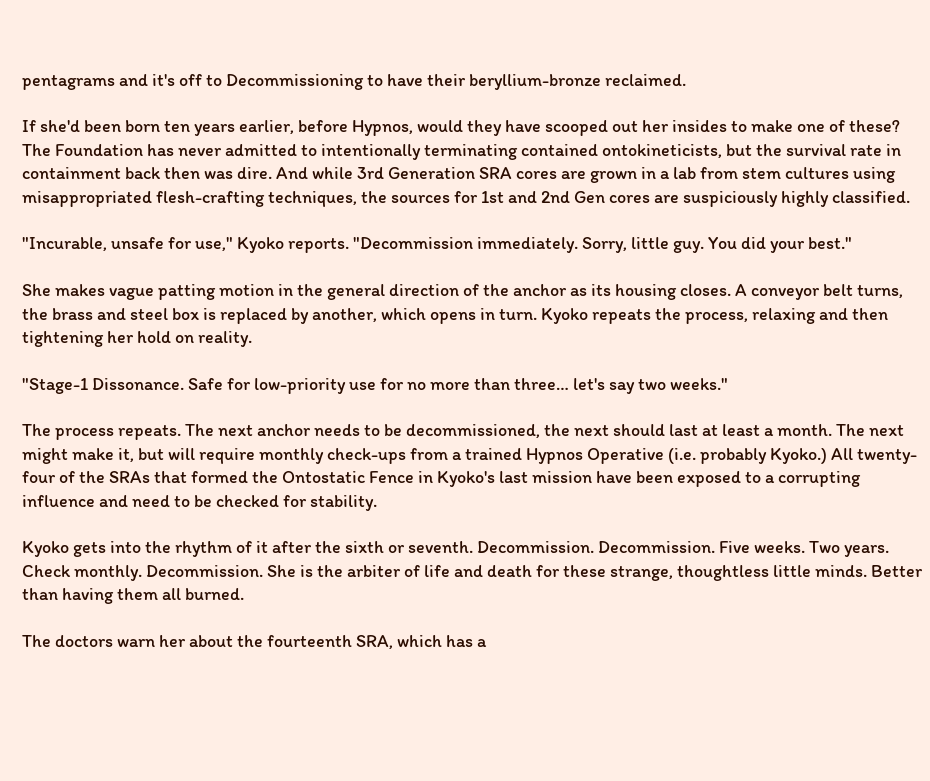pentagrams and it's off to Decommissioning to have their beryllium-bronze reclaimed.

If she'd been born ten years earlier, before Hypnos, would they have scooped out her insides to make one of these? The Foundation has never admitted to intentionally terminating contained ontokineticists, but the survival rate in containment back then was dire. And while 3rd Generation SRA cores are grown in a lab from stem cultures using misappropriated flesh-crafting techniques, the sources for 1st and 2nd Gen cores are suspiciously highly classified.

"Incurable, unsafe for use," Kyoko reports. "Decommission immediately. Sorry, little guy. You did your best."

She makes vague patting motion in the general direction of the anchor as its housing closes. A conveyor belt turns, the brass and steel box is replaced by another, which opens in turn. Kyoko repeats the process, relaxing and then tightening her hold on reality.

"Stage-1 Dissonance. Safe for low-priority use for no more than three… let's say two weeks."

The process repeats. The next anchor needs to be decommissioned, the next should last at least a month. The next might make it, but will require monthly check-ups from a trained Hypnos Operative (i.e. probably Kyoko.) All twenty-four of the SRAs that formed the Ontostatic Fence in Kyoko's last mission have been exposed to a corrupting influence and need to be checked for stability.

Kyoko gets into the rhythm of it after the sixth or seventh. Decommission. Decommission. Five weeks. Two years. Check monthly. Decommission. She is the arbiter of life and death for these strange, thoughtless little minds. Better than having them all burned.

The doctors warn her about the fourteenth SRA, which has a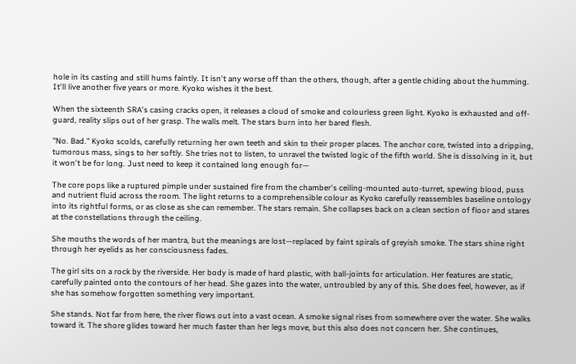hole in its casting and still hums faintly. It isn't any worse off than the others, though, after a gentle chiding about the humming. It'll live another five years or more. Kyoko wishes it the best.

When the sixteenth SRA's casing cracks open, it releases a cloud of smoke and colourless green light. Kyoko is exhausted and off-guard, reality slips out of her grasp. The walls melt. The stars burn into her bared flesh.

"No. Bad." Kyoko scolds, carefully returning her own teeth and skin to their proper places. The anchor core, twisted into a dripping, tumorous mass, sings to her softly. She tries not to listen, to unravel the twisted logic of the fifth world. She is dissolving in it, but it won't be for long. Just need to keep it contained long enough for—

The core pops like a ruptured pimple under sustained fire from the chamber's ceiling-mounted auto-turret, spewing blood, puss and nutrient fluid across the room. The light returns to a comprehensible colour as Kyoko carefully reassembles baseline ontology into its rightful forms, or as close as she can remember. The stars remain. She collapses back on a clean section of floor and stares at the constellations through the ceiling.

She mouths the words of her mantra, but the meanings are lost—replaced by faint spirals of greyish smoke. The stars shine right through her eyelids as her consciousness fades.

The girl sits on a rock by the riverside. Her body is made of hard plastic, with ball-joints for articulation. Her features are static, carefully painted onto the contours of her head. She gazes into the water, untroubled by any of this. She does feel, however, as if she has somehow forgotten something very important.

She stands. Not far from here, the river flows out into a vast ocean. A smoke signal rises from somewhere over the water. She walks toward it. The shore glides toward her much faster than her legs move, but this also does not concern her. She continues,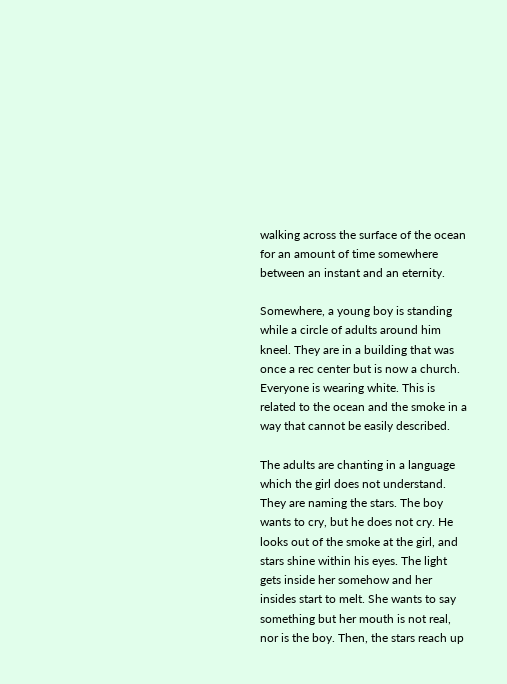walking across the surface of the ocean for an amount of time somewhere between an instant and an eternity.

Somewhere, a young boy is standing while a circle of adults around him kneel. They are in a building that was once a rec center but is now a church. Everyone is wearing white. This is related to the ocean and the smoke in a way that cannot be easily described.

The adults are chanting in a language which the girl does not understand. They are naming the stars. The boy wants to cry, but he does not cry. He looks out of the smoke at the girl, and stars shine within his eyes. The light gets inside her somehow and her insides start to melt. She wants to say something but her mouth is not real, nor is the boy. Then, the stars reach up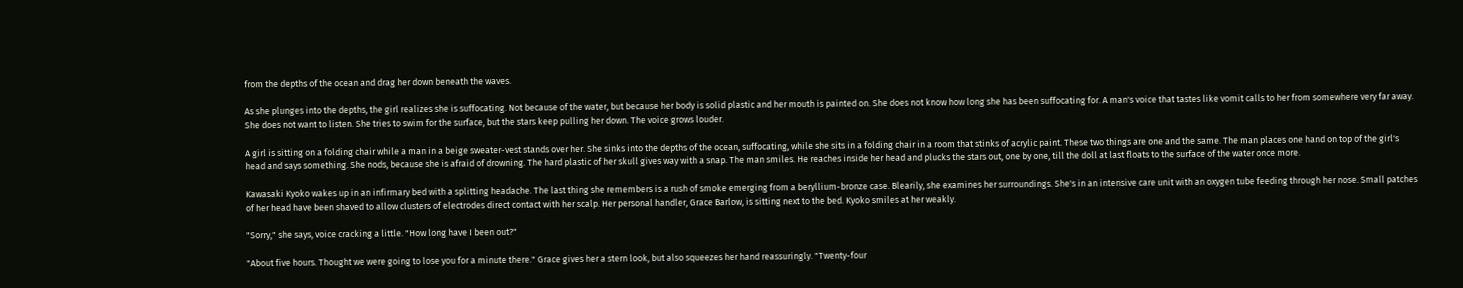from the depths of the ocean and drag her down beneath the waves.

As she plunges into the depths, the girl realizes she is suffocating. Not because of the water, but because her body is solid plastic and her mouth is painted on. She does not know how long she has been suffocating for. A man's voice that tastes like vomit calls to her from somewhere very far away. She does not want to listen. She tries to swim for the surface, but the stars keep pulling her down. The voice grows louder.

A girl is sitting on a folding chair while a man in a beige sweater-vest stands over her. She sinks into the depths of the ocean, suffocating, while she sits in a folding chair in a room that stinks of acrylic paint. These two things are one and the same. The man places one hand on top of the girl's head and says something. She nods, because she is afraid of drowning. The hard plastic of her skull gives way with a snap. The man smiles. He reaches inside her head and plucks the stars out, one by one, till the doll at last floats to the surface of the water once more.

Kawasaki Kyoko wakes up in an infirmary bed with a splitting headache. The last thing she remembers is a rush of smoke emerging from a beryllium-bronze case. Blearily, she examines her surroundings. She's in an intensive care unit with an oxygen tube feeding through her nose. Small patches of her head have been shaved to allow clusters of electrodes direct contact with her scalp. Her personal handler, Grace Barlow, is sitting next to the bed. Kyoko smiles at her weakly.

"Sorry," she says, voice cracking a little. "How long have I been out?"

"About five hours. Thought we were going to lose you for a minute there." Grace gives her a stern look, but also squeezes her hand reassuringly. "Twenty-four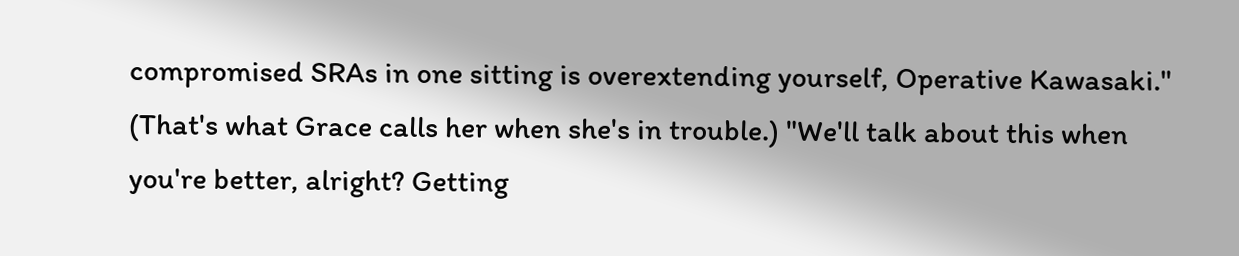compromised SRAs in one sitting is overextending yourself, Operative Kawasaki." (That's what Grace calls her when she's in trouble.) "We'll talk about this when you're better, alright? Getting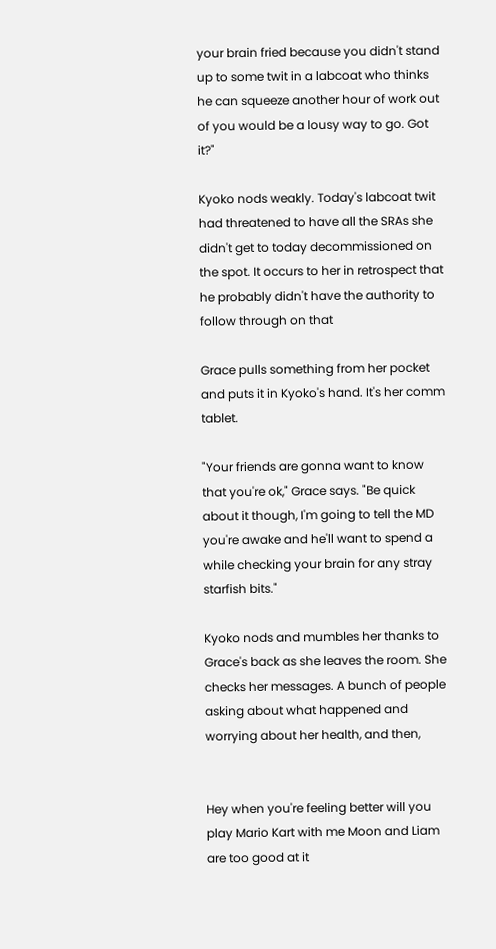your brain fried because you didn't stand up to some twit in a labcoat who thinks he can squeeze another hour of work out of you would be a lousy way to go. Got it?"

Kyoko nods weakly. Today's labcoat twit had threatened to have all the SRAs she didn't get to today decommissioned on the spot. It occurs to her in retrospect that he probably didn't have the authority to follow through on that

Grace pulls something from her pocket and puts it in Kyoko's hand. It's her comm tablet.

"Your friends are gonna want to know that you're ok," Grace says. "Be quick about it though, I'm going to tell the MD you're awake and he'll want to spend a while checking your brain for any stray starfish bits."

Kyoko nods and mumbles her thanks to Grace's back as she leaves the room. She checks her messages. A bunch of people asking about what happened and worrying about her health, and then,


Hey when you're feeling better will you play Mario Kart with me Moon and Liam are too good at it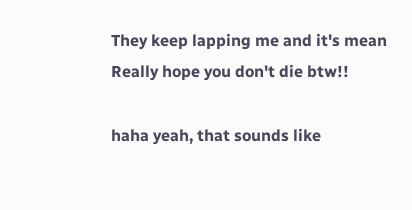They keep lapping me and it's mean
Really hope you don't die btw!!

haha yeah, that sounds like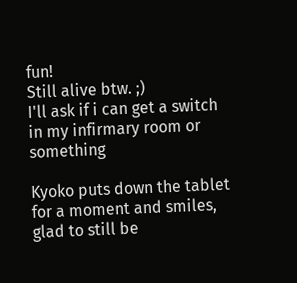fun!
Still alive btw. ;)
I'll ask if i can get a switch in my infirmary room or something

Kyoko puts down the tablet for a moment and smiles, glad to still be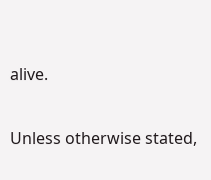alive.

Unless otherwise stated,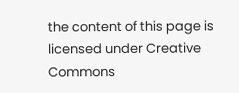the content of this page is licensed under Creative Commons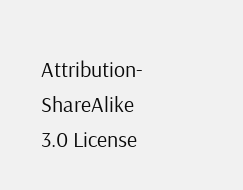Attribution-ShareAlike 3.0 License